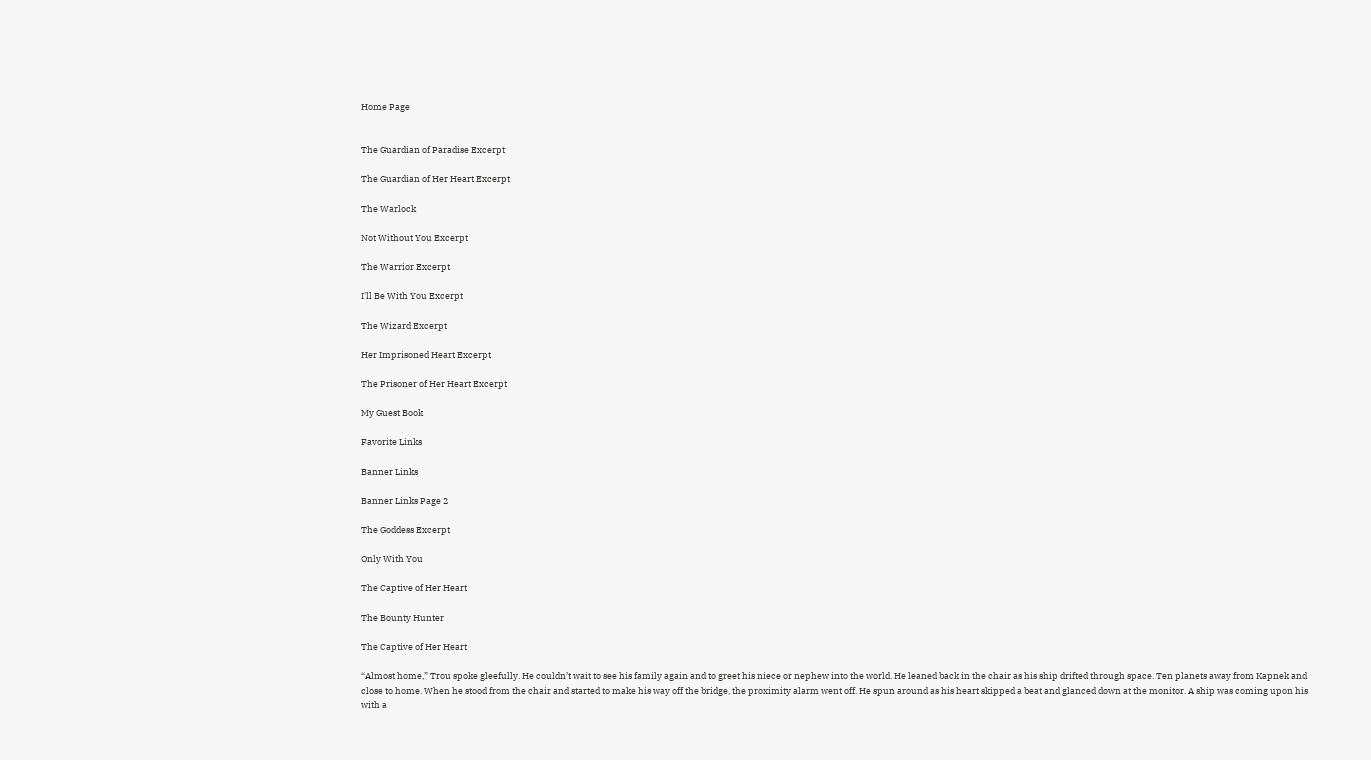Home Page


The Guardian of Paradise Excerpt

The Guardian of Her Heart Excerpt

The Warlock

Not Without You Excerpt

The Warrior Excerpt

I'll Be With You Excerpt

The Wizard Excerpt

Her Imprisoned Heart Excerpt

The Prisoner of Her Heart Excerpt

My Guest Book

Favorite Links

Banner Links

Banner Links Page 2

The Goddess Excerpt

Only With You

The Captive of Her Heart

The Bounty Hunter

The Captive of Her Heart

“Almost home,” Trou spoke gleefully. He couldn’t wait to see his family again and to greet his niece or nephew into the world. He leaned back in the chair as his ship drifted through space. Ten planets away from Kapnek and close to home. When he stood from the chair and started to make his way off the bridge, the proximity alarm went off. He spun around as his heart skipped a beat and glanced down at the monitor. A ship was coming upon his with a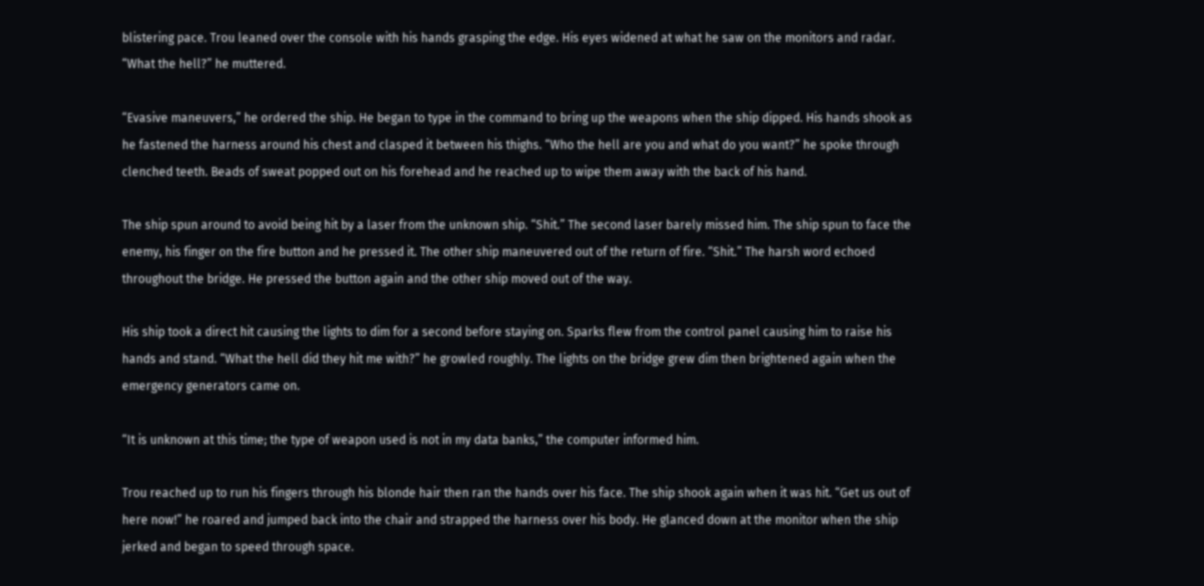blistering pace. Trou leaned over the console with his hands grasping the edge. His eyes widened at what he saw on the monitors and radar. “What the hell?” he muttered.

“Evasive maneuvers,” he ordered the ship. He began to type in the command to bring up the weapons when the ship dipped. His hands shook as he fastened the harness around his chest and clasped it between his thighs. “Who the hell are you and what do you want?” he spoke through clenched teeth. Beads of sweat popped out on his forehead and he reached up to wipe them away with the back of his hand.

The ship spun around to avoid being hit by a laser from the unknown ship. “Shit.” The second laser barely missed him. The ship spun to face the enemy, his finger on the fire button and he pressed it. The other ship maneuvered out of the return of fire. “Shit.” The harsh word echoed throughout the bridge. He pressed the button again and the other ship moved out of the way.

His ship took a direct hit causing the lights to dim for a second before staying on. Sparks flew from the control panel causing him to raise his hands and stand. “What the hell did they hit me with?” he growled roughly. The lights on the bridge grew dim then brightened again when the emergency generators came on.

“It is unknown at this time; the type of weapon used is not in my data banks,” the computer informed him.

Trou reached up to run his fingers through his blonde hair then ran the hands over his face. The ship shook again when it was hit. “Get us out of here now!” he roared and jumped back into the chair and strapped the harness over his body. He glanced down at the monitor when the ship jerked and began to speed through space.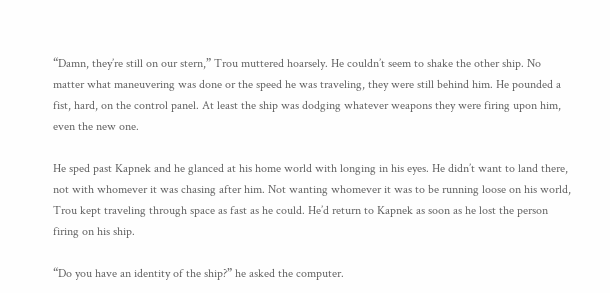“Damn, they’re still on our stern,” Trou muttered hoarsely. He couldn’t seem to shake the other ship. No matter what maneuvering was done or the speed he was traveling, they were still behind him. He pounded a fist, hard, on the control panel. At least the ship was dodging whatever weapons they were firing upon him, even the new one.

He sped past Kapnek and he glanced at his home world with longing in his eyes. He didn’t want to land there, not with whomever it was chasing after him. Not wanting whomever it was to be running loose on his world, Trou kept traveling through space as fast as he could. He’d return to Kapnek as soon as he lost the person firing on his ship.

“Do you have an identity of the ship?” he asked the computer.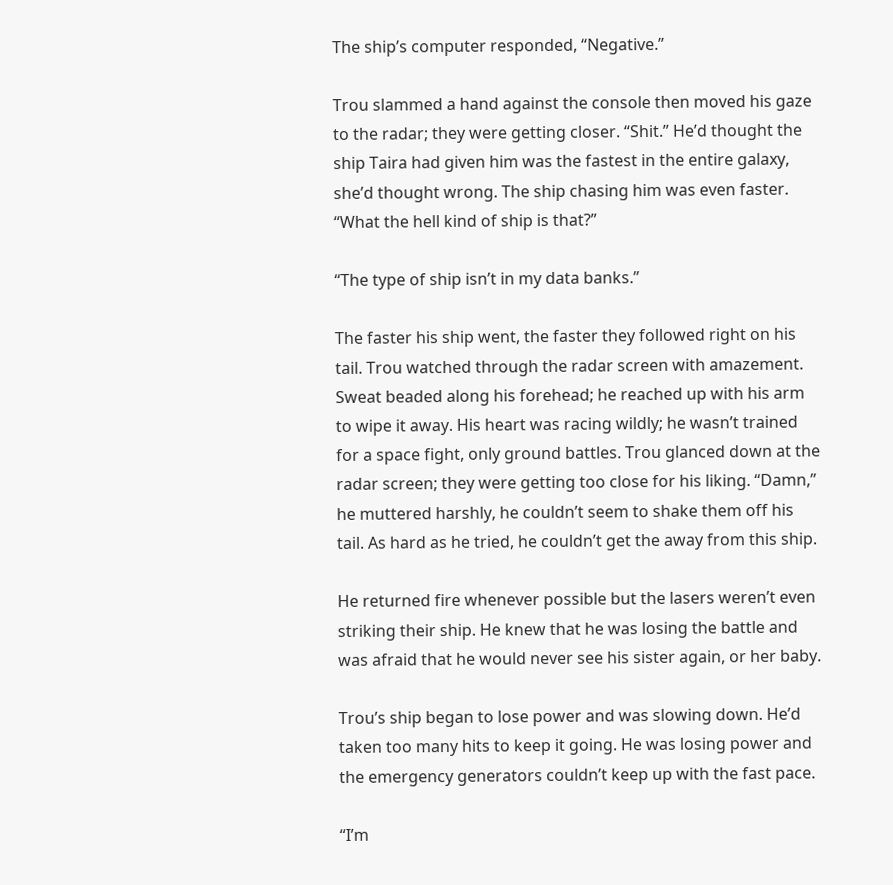The ship’s computer responded, “Negative.”

Trou slammed a hand against the console then moved his gaze to the radar; they were getting closer. “Shit.” He’d thought the ship Taira had given him was the fastest in the entire galaxy, she’d thought wrong. The ship chasing him was even faster. “What the hell kind of ship is that?”

“The type of ship isn’t in my data banks.”

The faster his ship went, the faster they followed right on his tail. Trou watched through the radar screen with amazement. Sweat beaded along his forehead; he reached up with his arm to wipe it away. His heart was racing wildly; he wasn’t trained for a space fight, only ground battles. Trou glanced down at the radar screen; they were getting too close for his liking. “Damn,” he muttered harshly, he couldn’t seem to shake them off his tail. As hard as he tried, he couldn’t get the away from this ship.

He returned fire whenever possible but the lasers weren’t even striking their ship. He knew that he was losing the battle and was afraid that he would never see his sister again, or her baby.

Trou’s ship began to lose power and was slowing down. He’d taken too many hits to keep it going. He was losing power and the emergency generators couldn’t keep up with the fast pace.

“I’m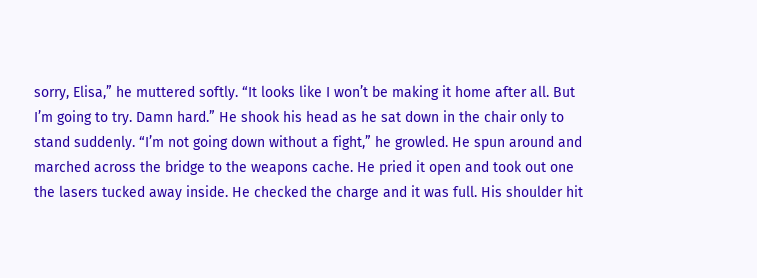sorry, Elisa,” he muttered softly. “It looks like I won’t be making it home after all. But I’m going to try. Damn hard.” He shook his head as he sat down in the chair only to stand suddenly. “I’m not going down without a fight,” he growled. He spun around and marched across the bridge to the weapons cache. He pried it open and took out one the lasers tucked away inside. He checked the charge and it was full. His shoulder hit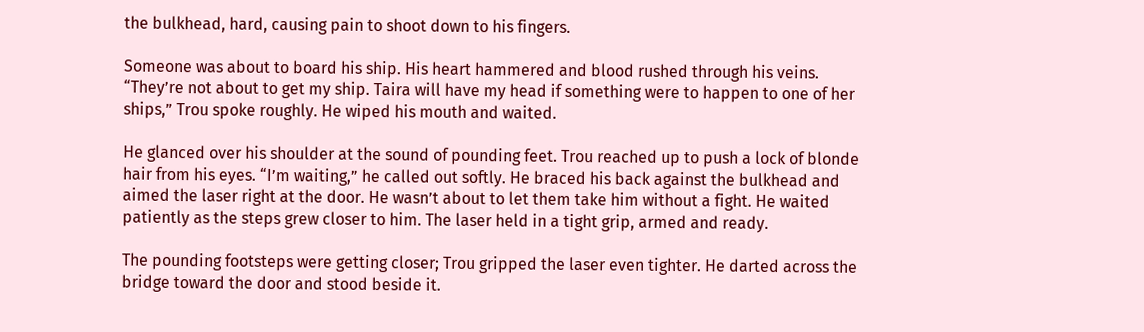the bulkhead, hard, causing pain to shoot down to his fingers.

Someone was about to board his ship. His heart hammered and blood rushed through his veins. “They’re not about to get my ship. Taira will have my head if something were to happen to one of her ships,” Trou spoke roughly. He wiped his mouth and waited.

He glanced over his shoulder at the sound of pounding feet. Trou reached up to push a lock of blonde hair from his eyes. “I’m waiting,” he called out softly. He braced his back against the bulkhead and aimed the laser right at the door. He wasn’t about to let them take him without a fight. He waited patiently as the steps grew closer to him. The laser held in a tight grip, armed and ready.

The pounding footsteps were getting closer; Trou gripped the laser even tighter. He darted across the bridge toward the door and stood beside it.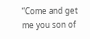“Come and get me you son of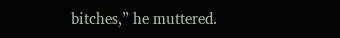bitches,” he muttered.